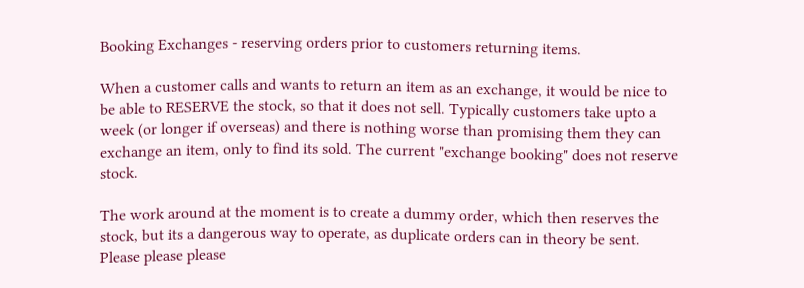Booking Exchanges - reserving orders prior to customers returning items.

When a customer calls and wants to return an item as an exchange, it would be nice to be able to RESERVE the stock, so that it does not sell. Typically customers take upto a week (or longer if overseas) and there is nothing worse than promising them they can exchange an item, only to find its sold. The current "exchange booking" does not reserve stock.

The work around at the moment is to create a dummy order, which then reserves the stock, but its a dangerous way to operate, as duplicate orders can in theory be sent. Please please please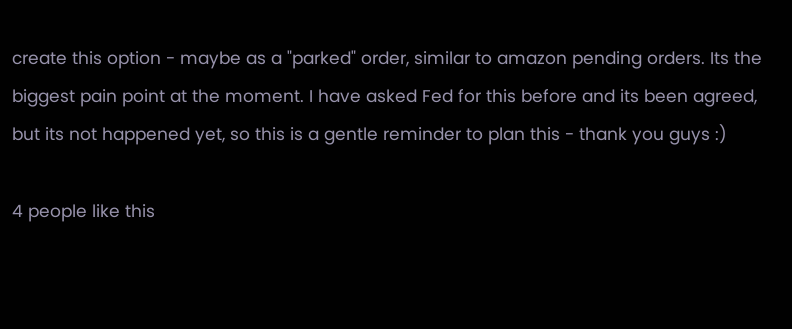create this option - maybe as a "parked" order, similar to amazon pending orders. Its the biggest pain point at the moment. I have asked Fed for this before and its been agreed, but its not happened yet, so this is a gentle reminder to plan this - thank you guys :)

4 people like this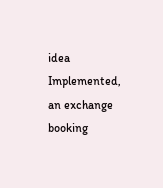idea
Implemented, an exchange booking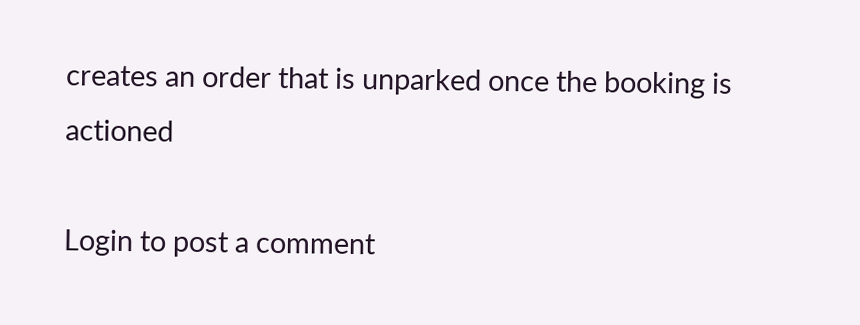creates an order that is unparked once the booking is actioned

Login to post a comment